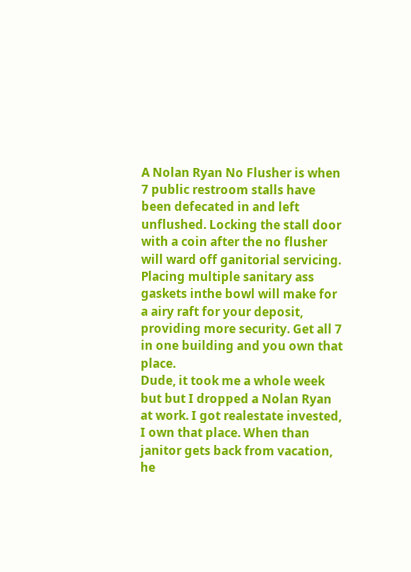A Nolan Ryan No Flusher is when 7 public restroom stalls have been defecated in and left unflushed. Locking the stall door with a coin after the no flusher will ward off ganitorial servicing. Placing multiple sanitary ass gaskets inthe bowl will make for a airy raft for your deposit, providing more security. Get all 7 in one building and you own that place.
Dude, it took me a whole week but but I dropped a Nolan Ryan at work. I got realestate invested, I own that place. When than janitor gets back from vacation, he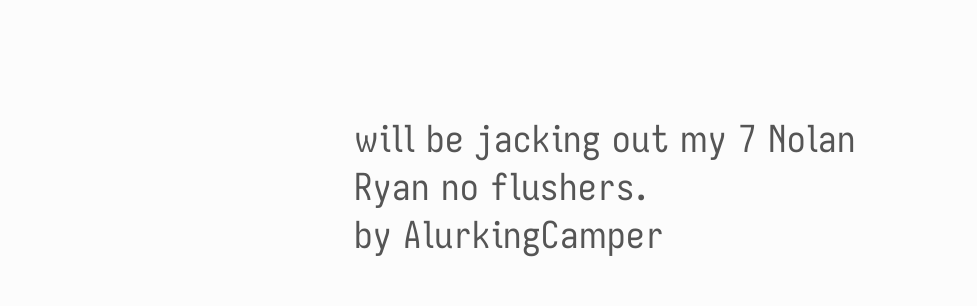will be jacking out my 7 Nolan Ryan no flushers.
by AlurkingCamper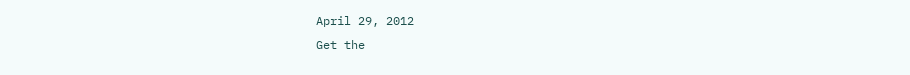April 29, 2012
Get the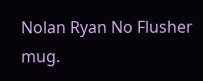Nolan Ryan No Flusher mug.